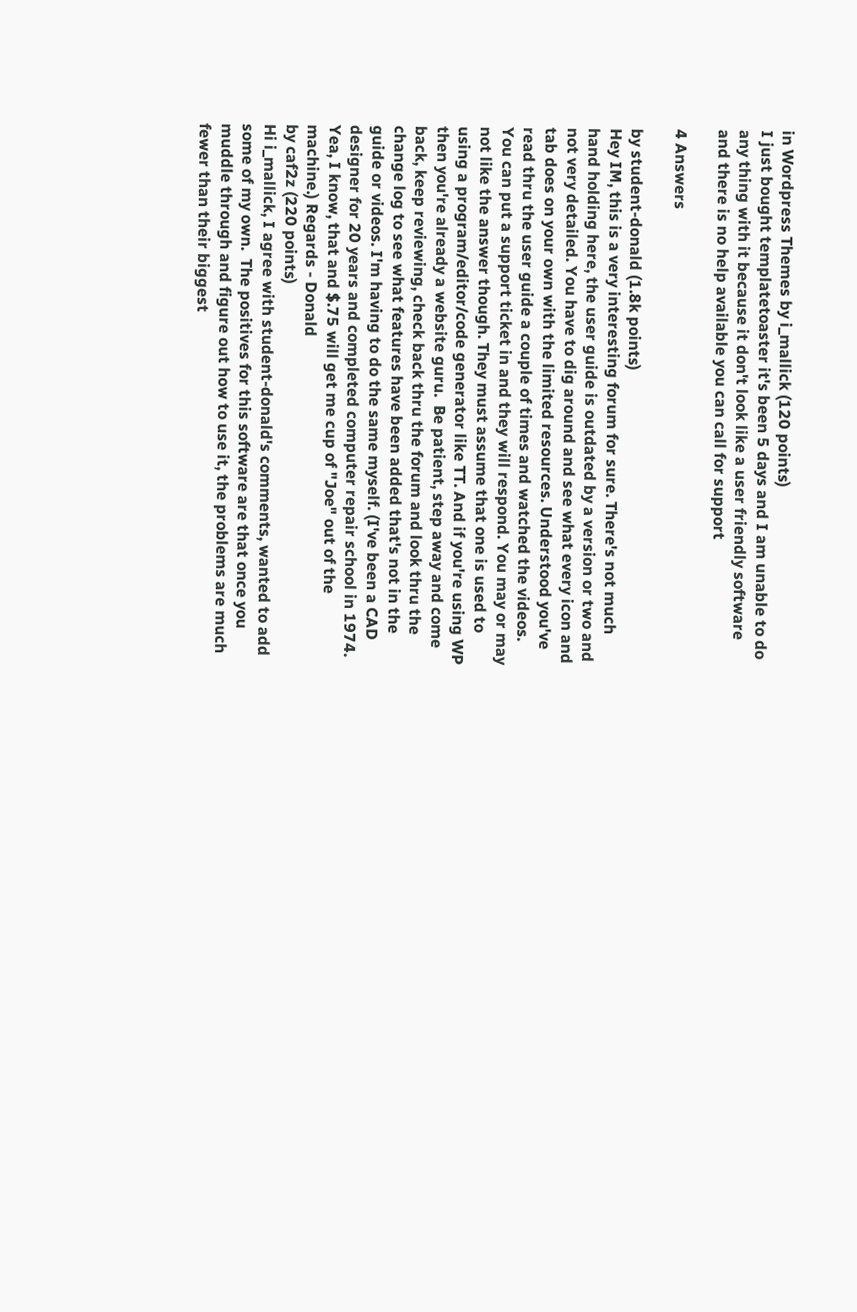in Wordpress Themes by i_mallick (120 points)
I just bought templatetoaster it's been 5 days and I am unable to do any thing with it because it don't look like a user friendly software and there is no help available you can call for support

4 Answers

by student-donald (1.8k points)
Hey IM, this is a very interesting forum for sure. There's not much hand holding here, the user guide is outdated by a version or two and not very detailed. You have to dig around and see what every icon and tab does on your own with the limited resources. Understood you've read thru the user guide a couple of times and watched the videos. You can put a support ticket in and they will respond. You may or may not like the answer though. They must assume that one is used to using a program/editor/code generator like TT. And if you're using WP then you're already a website guru.  Be patient, step away and come back, keep reviewing, check back thru the forum and look thru the change log to see what features have been added that's not in the guide or videos. I'm having to do the same myself. (I've been a CAD designer for 20 years and completed computer repair school in 1974. Yea, I know, that and $.75 will get me cup of "Joe" out of the machine.) Regards - Donald
by caf2z (220 points)
Hi i_mallick, I agree with student-donald's comments, wanted to add some of my own.  The positives for this software are that once you muddle through and figure out how to use it, the problems are much fewer than their biggest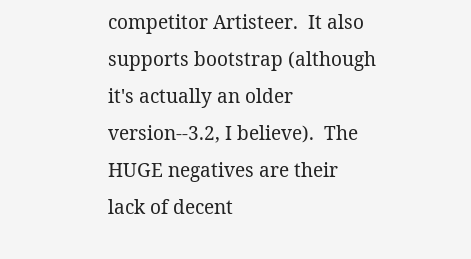competitor Artisteer.  It also supports bootstrap (although it's actually an older version--3.2, I believe).  The HUGE negatives are their lack of decent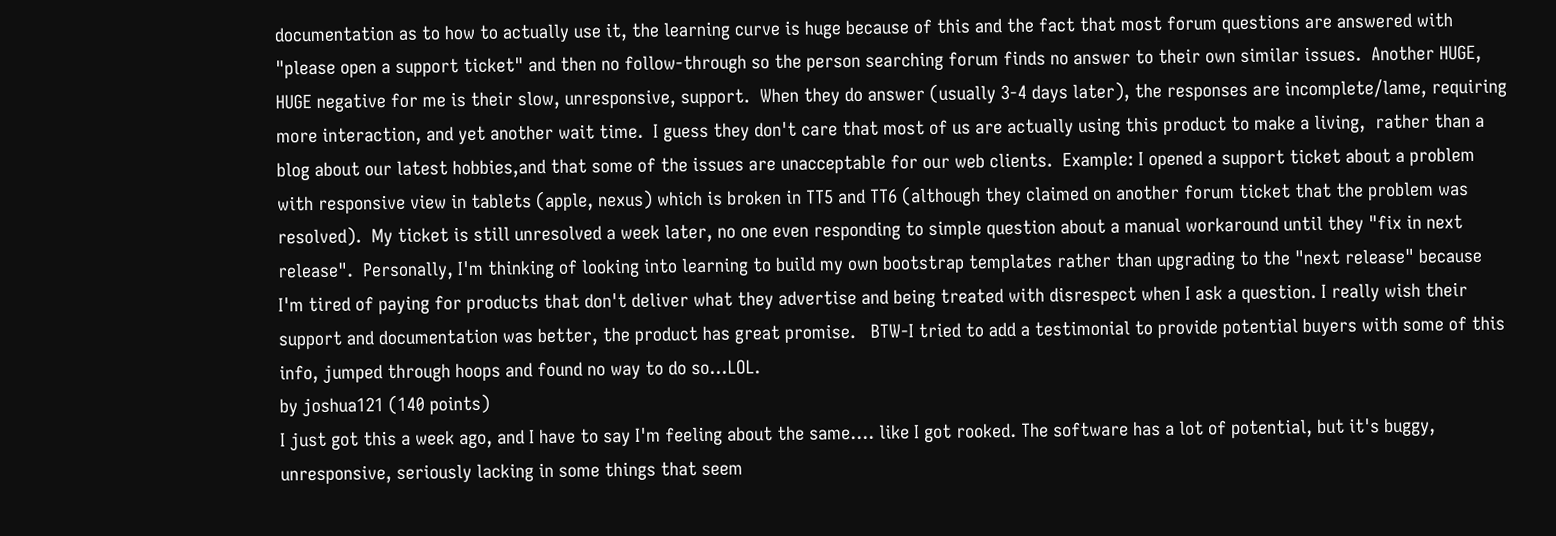documentation as to how to actually use it, the learning curve is huge because of this and the fact that most forum questions are answered with "please open a support ticket" and then no follow-through so the person searching forum finds no answer to their own similar issues.  Another HUGE, HUGE negative for me is their slow, unresponsive, support.  When they do answer (usually 3-4 days later), the responses are incomplete/lame, requiring more interaction, and yet another wait time.  I guess they don't care that most of us are actually using this product to make a living,  rather than a blog about our latest hobbies,and that some of the issues are unacceptable for our web clients.  Example: I opened a support ticket about a problem with responsive view in tablets (apple, nexus) which is broken in TT5 and TT6 (although they claimed on another forum ticket that the problem was resolved).  My ticket is still unresolved a week later, no one even responding to simple question about a manual workaround until they "fix in next release".  Personally, I'm thinking of looking into learning to build my own bootstrap templates rather than upgrading to the "next release" because I'm tired of paying for products that don't deliver what they advertise and being treated with disrespect when I ask a question. I really wish their support and documentation was better, the product has great promise.   BTW-I tried to add a testimonial to provide potential buyers with some of this info, jumped through hoops and found no way to do so...LOL.
by joshua121 (140 points)
I just got this a week ago, and I have to say I'm feeling about the same.... like I got rooked. The software has a lot of potential, but it's buggy, unresponsive, seriously lacking in some things that seem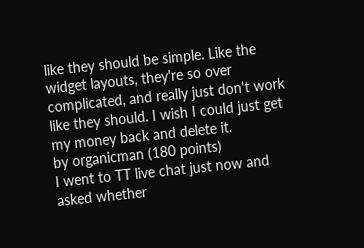like they should be simple. Like the widget layouts, they're so over complicated, and really just don't work like they should. I wish I could just get my money back and delete it.
by organicman (180 points)
I went to TT live chat just now and asked whether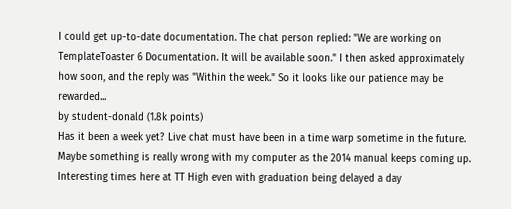I could get up-to-date documentation. The chat person replied: "We are working on TemplateToaster 6 Documentation. It will be available soon." I then asked approximately how soon, and the reply was "Within the week." So it looks like our patience may be rewarded...
by student-donald (1.8k points)
Has it been a week yet? Live chat must have been in a time warp sometime in the future. Maybe something is really wrong with my computer as the 2014 manual keeps coming up. Interesting times here at TT High even with graduation being delayed a day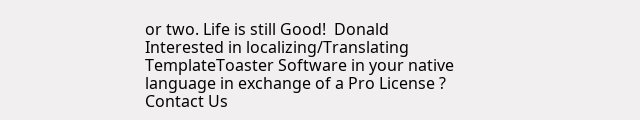or two. Life is still Good!  Donald
Interested in localizing/Translating TemplateToaster Software in your native language in exchange of a Pro License ? Contact Us